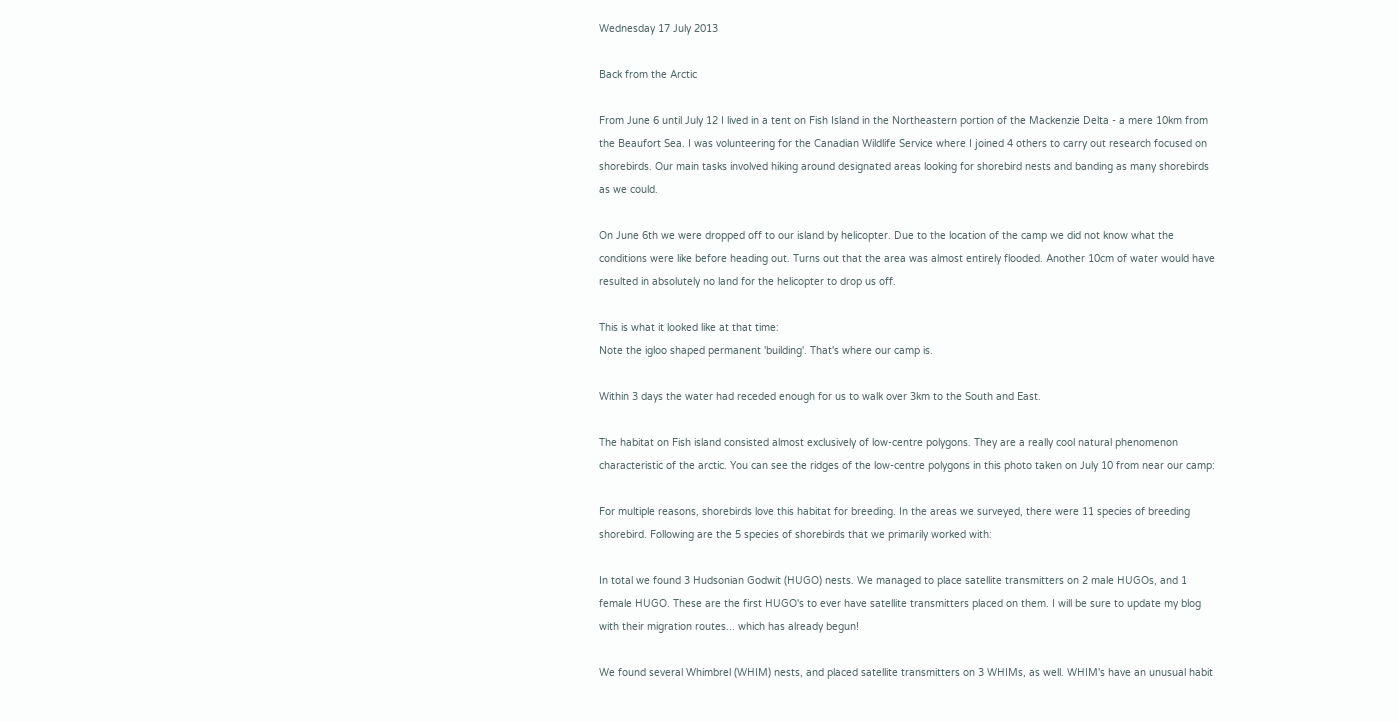Wednesday 17 July 2013

Back from the Arctic

From June 6 until July 12 I lived in a tent on Fish Island in the Northeastern portion of the Mackenzie Delta - a mere 10km from the Beaufort Sea. I was volunteering for the Canadian Wildlife Service where I joined 4 others to carry out research focused on shorebirds. Our main tasks involved hiking around designated areas looking for shorebird nests and banding as many shorebirds as we could.

On June 6th we were dropped off to our island by helicopter. Due to the location of the camp we did not know what the conditions were like before heading out. Turns out that the area was almost entirely flooded. Another 10cm of water would have resulted in absolutely no land for the helicopter to drop us off.

This is what it looked like at that time:
Note the igloo shaped permanent 'building'. That's where our camp is.

Within 3 days the water had receded enough for us to walk over 3km to the South and East.

The habitat on Fish island consisted almost exclusively of low-centre polygons. They are a really cool natural phenomenon characteristic of the arctic. You can see the ridges of the low-centre polygons in this photo taken on July 10 from near our camp:

For multiple reasons, shorebirds love this habitat for breeding. In the areas we surveyed, there were 11 species of breeding shorebird. Following are the 5 species of shorebirds that we primarily worked with:

In total we found 3 Hudsonian Godwit (HUGO) nests. We managed to place satellite transmitters on 2 male HUGOs, and 1 female HUGO. These are the first HUGO's to ever have satellite transmitters placed on them. I will be sure to update my blog with their migration routes... which has already begun!

We found several Whimbrel (WHIM) nests, and placed satellite transmitters on 3 WHIMs, as well. WHIM's have an unusual habit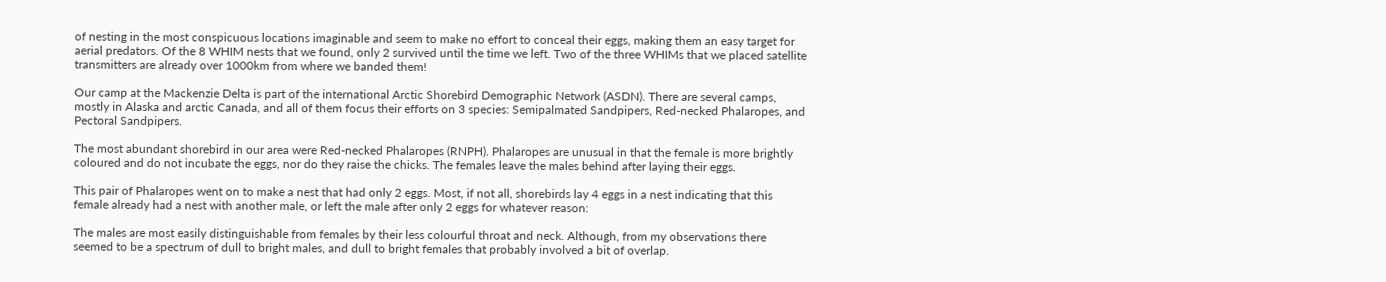of nesting in the most conspicuous locations imaginable and seem to make no effort to conceal their eggs, making them an easy target for aerial predators. Of the 8 WHIM nests that we found, only 2 survived until the time we left. Two of the three WHIMs that we placed satellite transmitters are already over 1000km from where we banded them!

Our camp at the Mackenzie Delta is part of the international Arctic Shorebird Demographic Network (ASDN). There are several camps, mostly in Alaska and arctic Canada, and all of them focus their efforts on 3 species: Semipalmated Sandpipers, Red-necked Phalaropes, and Pectoral Sandpipers.

The most abundant shorebird in our area were Red-necked Phalaropes (RNPH). Phalaropes are unusual in that the female is more brightly coloured and do not incubate the eggs, nor do they raise the chicks. The females leave the males behind after laying their eggs.

This pair of Phalaropes went on to make a nest that had only 2 eggs. Most, if not all, shorebirds lay 4 eggs in a nest indicating that this female already had a nest with another male, or left the male after only 2 eggs for whatever reason:

The males are most easily distinguishable from females by their less colourful throat and neck. Although, from my observations there seemed to be a spectrum of dull to bright males, and dull to bright females that probably involved a bit of overlap.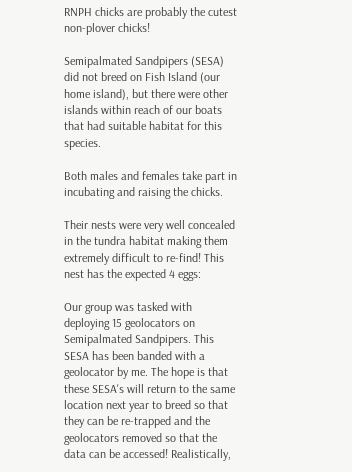RNPH chicks are probably the cutest non-plover chicks!

Semipalmated Sandpipers (SESA) did not breed on Fish Island (our home island), but there were other islands within reach of our boats that had suitable habitat for this species.

Both males and females take part in incubating and raising the chicks.

Their nests were very well concealed in the tundra habitat making them extremely difficult to re-find! This nest has the expected 4 eggs:

Our group was tasked with deploying 15 geolocators on Semipalmated Sandpipers. This SESA has been banded with a geolocator by me. The hope is that these SESA's will return to the same location next year to breed so that they can be re-trapped and the geolocators removed so that the data can be accessed! Realistically,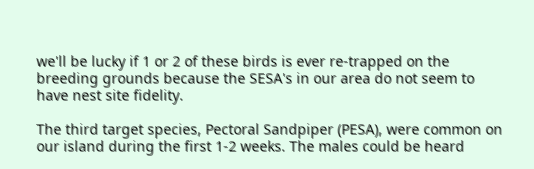we'll be lucky if 1 or 2 of these birds is ever re-trapped on the breeding grounds because the SESA's in our area do not seem to have nest site fidelity.

The third target species, Pectoral Sandpiper (PESA), were common on our island during the first 1-2 weeks. The males could be heard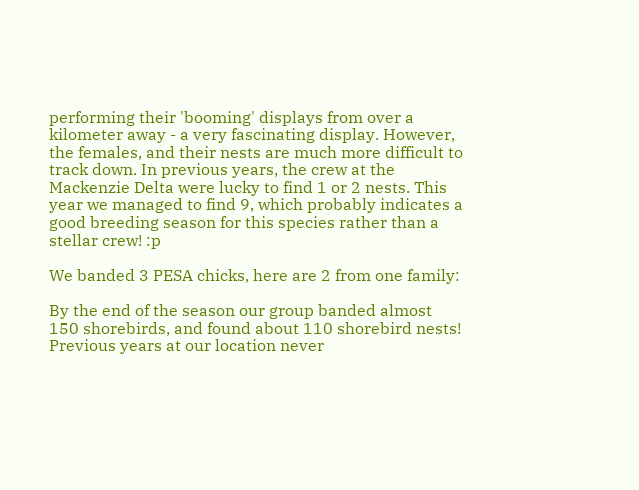performing their 'booming' displays from over a kilometer away - a very fascinating display. However, the females, and their nests are much more difficult to track down. In previous years, the crew at the Mackenzie Delta were lucky to find 1 or 2 nests. This year we managed to find 9, which probably indicates a good breeding season for this species rather than a stellar crew! :p

We banded 3 PESA chicks, here are 2 from one family:

By the end of the season our group banded almost 150 shorebirds, and found about 110 shorebird nests! Previous years at our location never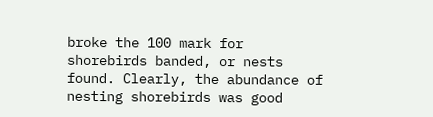broke the 100 mark for shorebirds banded, or nests found. Clearly, the abundance of nesting shorebirds was good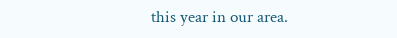this year in our area.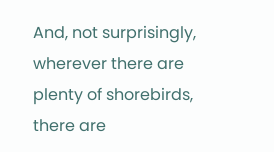And, not surprisingly, wherever there are plenty of shorebirds, there are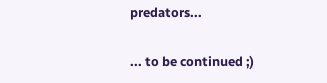predators...

... to be continued ;)